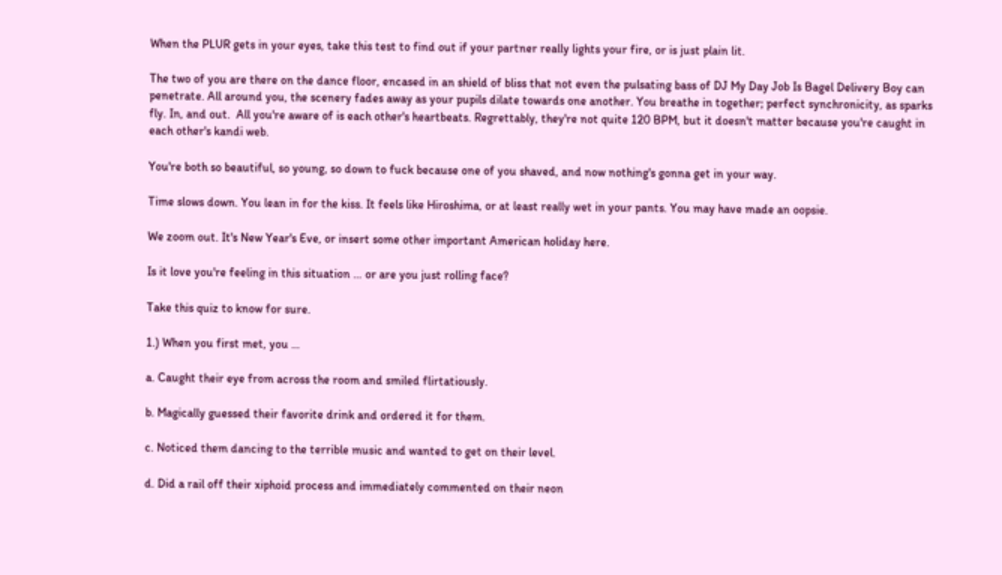When the PLUR gets in your eyes, take this test to find out if your partner really lights your fire, or is just plain lit.

The two of you are there on the dance floor, encased in an shield of bliss that not even the pulsating bass of DJ My Day Job Is Bagel Delivery Boy can penetrate. All around you, the scenery fades away as your pupils dilate towards one another. You breathe in together; perfect synchronicity, as sparks fly. In, and out.  All you're aware of is each other's heartbeats. Regrettably, they're not quite 120 BPM, but it doesn't matter because you're caught in each other's kandi web.

You're both so beautiful, so young, so down to fuck because one of you shaved, and now nothing's gonna get in your way.

Time slows down. You lean in for the kiss. It feels like Hiroshima, or at least really wet in your pants. You may have made an oopsie.

We zoom out. It's New Year's Eve, or insert some other important American holiday here.

Is it love you're feeling in this situation … or are you just rolling face?

Take this quiz to know for sure.

1.) When you first met, you …

a. Caught their eye from across the room and smiled flirtatiously.

b. Magically guessed their favorite drink and ordered it for them.

c. Noticed them dancing to the terrible music and wanted to get on their level.

d. Did a rail off their xiphoid process and immediately commented on their neon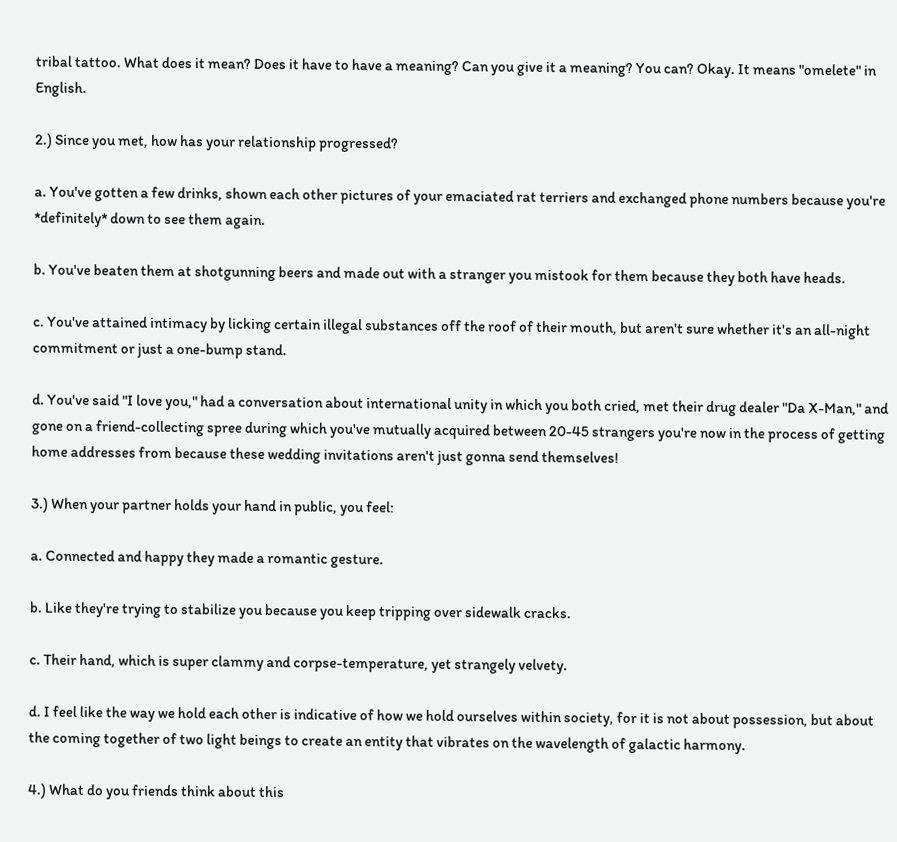tribal tattoo. What does it mean? Does it have to have a meaning? Can you give it a meaning? You can? Okay. It means "omelete" in English.

2.) Since you met, how has your relationship progressed?

a. You've gotten a few drinks, shown each other pictures of your emaciated rat terriers and exchanged phone numbers because you're *definitely* down to see them again.

b. You've beaten them at shotgunning beers and made out with a stranger you mistook for them because they both have heads.

c. You've attained intimacy by licking certain illegal substances off the roof of their mouth, but aren't sure whether it's an all-night commitment or just a one-bump stand.

d. You've said "I love you," had a conversation about international unity in which you both cried, met their drug dealer "Da X-Man," and gone on a friend-collecting spree during which you've mutually acquired between 20-45 strangers you're now in the process of getting home addresses from because these wedding invitations aren't just gonna send themselves!

3.) When your partner holds your hand in public, you feel:

a. Connected and happy they made a romantic gesture.

b. Like they're trying to stabilize you because you keep tripping over sidewalk cracks.

c. Their hand, which is super clammy and corpse-temperature, yet strangely velvety.

d. I feel like the way we hold each other is indicative of how we hold ourselves within society, for it is not about possession, but about the coming together of two light beings to create an entity that vibrates on the wavelength of galactic harmony.

4.) What do you friends think about this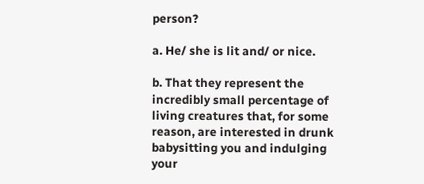person?

a. He/ she is lit and/ or nice.

b. That they represent the incredibly small percentage of living creatures that, for some reason, are interested in drunk babysitting you and indulging your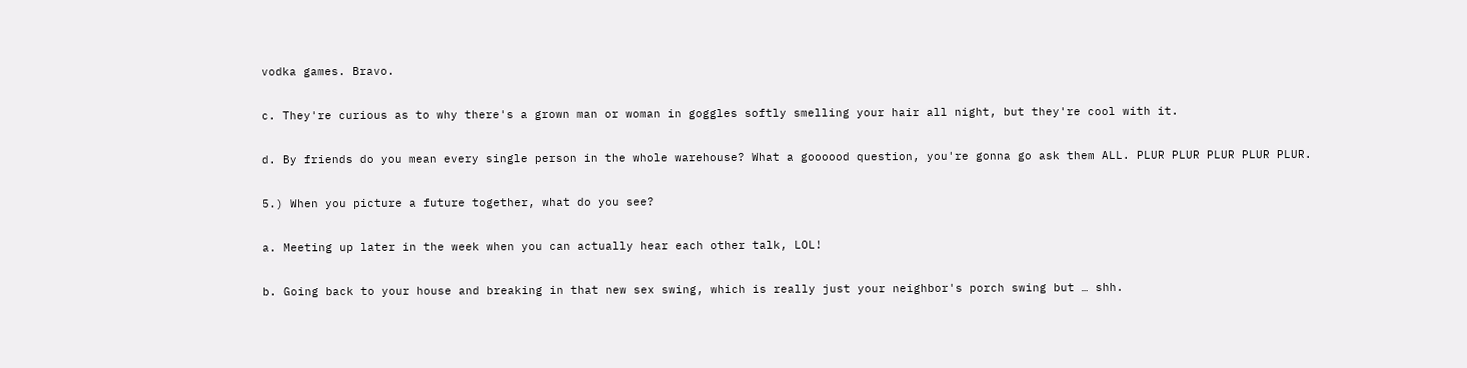vodka games. Bravo.

c. They're curious as to why there's a grown man or woman in goggles softly smelling your hair all night, but they're cool with it.

d. By friends do you mean every single person in the whole warehouse? What a goooood question, you're gonna go ask them ALL. PLUR PLUR PLUR PLUR PLUR.

5.) When you picture a future together, what do you see?

a. Meeting up later in the week when you can actually hear each other talk, LOL!

b. Going back to your house and breaking in that new sex swing, which is really just your neighbor's porch swing but … shh.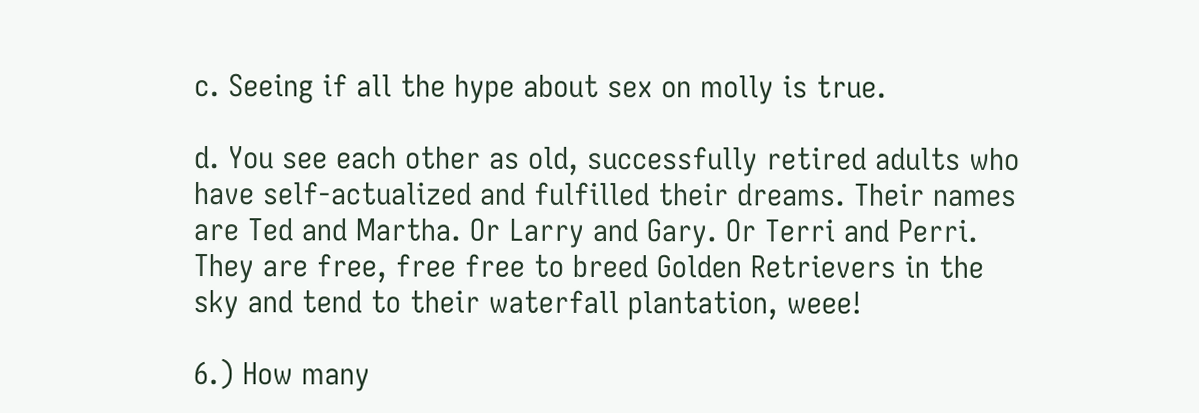c. Seeing if all the hype about sex on molly is true.

d. You see each other as old, successfully retired adults who have self-actualized and fulfilled their dreams. Their names are Ted and Martha. Or Larry and Gary. Or Terri and Perri. They are free, free free to breed Golden Retrievers in the sky and tend to their waterfall plantation, weee!

6.) How many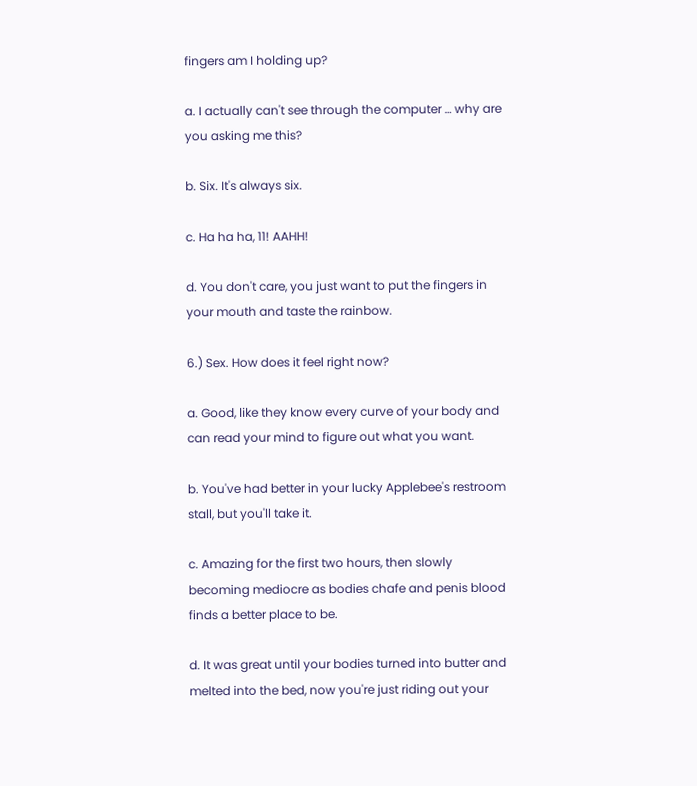fingers am I holding up?

a. I actually can't see through the computer … why are you asking me this?

b. Six. It's always six.

c. Ha ha ha, 11! AAHH!

d. You don't care, you just want to put the fingers in your mouth and taste the rainbow.

6.) Sex. How does it feel right now?

a. Good, like they know every curve of your body and can read your mind to figure out what you want.

b. You've had better in your lucky Applebee's restroom stall, but you'll take it.

c. Amazing for the first two hours, then slowly becoming mediocre as bodies chafe and penis blood finds a better place to be.

d. It was great until your bodies turned into butter and melted into the bed, now you're just riding out your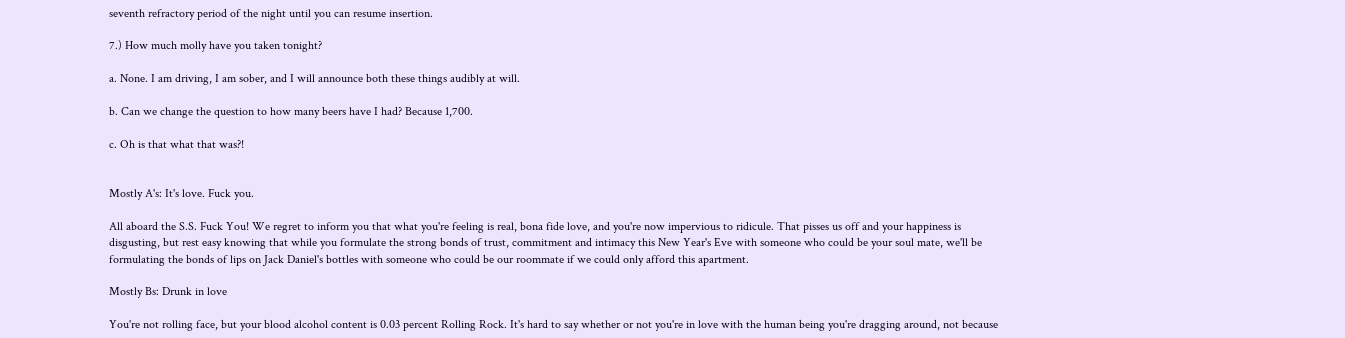seventh refractory period of the night until you can resume insertion.

7.) How much molly have you taken tonight?

a. None. I am driving, I am sober, and I will announce both these things audibly at will.

b. Can we change the question to how many beers have I had? Because 1,700.

c. Oh is that what that was?!


Mostly A's: It's love. Fuck you.

All aboard the S.S. Fuck You! We regret to inform you that what you're feeling is real, bona fide love, and you're now impervious to ridicule. That pisses us off and your happiness is disgusting, but rest easy knowing that while you formulate the strong bonds of trust, commitment and intimacy this New Year's Eve with someone who could be your soul mate, we'll be formulating the bonds of lips on Jack Daniel's bottles with someone who could be our roommate if we could only afford this apartment.

Mostly Bs: Drunk in love

You're not rolling face, but your blood alcohol content is 0.03 percent Rolling Rock. It's hard to say whether or not you're in love with the human being you're dragging around, not because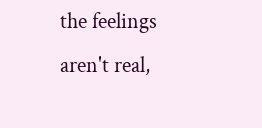the feelings aren't real,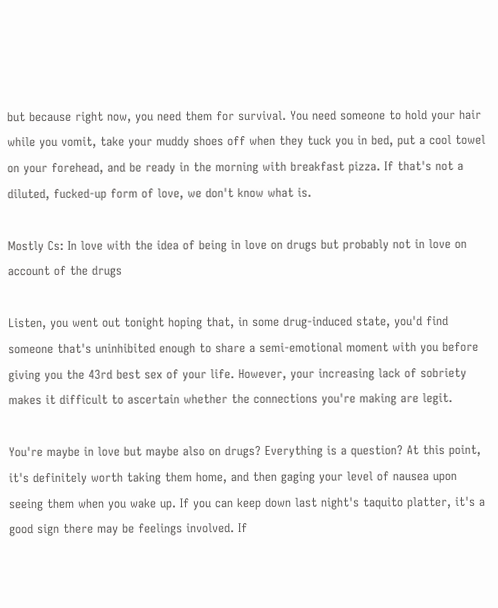but because right now, you need them for survival. You need someone to hold your hair while you vomit, take your muddy shoes off when they tuck you in bed, put a cool towel on your forehead, and be ready in the morning with breakfast pizza. If that's not a diluted, fucked-up form of love, we don't know what is.

Mostly Cs: In love with the idea of being in love on drugs but probably not in love on account of the drugs

Listen, you went out tonight hoping that, in some drug-induced state, you'd find someone that's uninhibited enough to share a semi-emotional moment with you before giving you the 43rd best sex of your life. However, your increasing lack of sobriety makes it difficult to ascertain whether the connections you're making are legit.

You're maybe in love but maybe also on drugs? Everything is a question? At this point, it's definitely worth taking them home, and then gaging your level of nausea upon seeing them when you wake up. If you can keep down last night's taquito platter, it's a good sign there may be feelings involved. If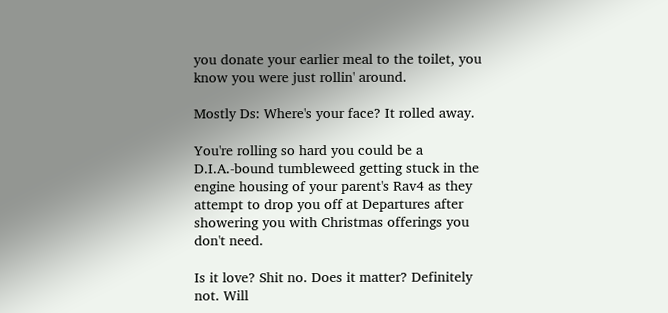you donate your earlier meal to the toilet, you know you were just rollin' around.

Mostly Ds: Where's your face? It rolled away.

You're rolling so hard you could be a D.I.A.-bound tumbleweed getting stuck in the engine housing of your parent's Rav4 as they attempt to drop you off at Departures after showering you with Christmas offerings you don't need.

Is it love? Shit no. Does it matter? Definitely not. Will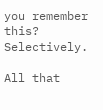you remember this? Selectively.

All that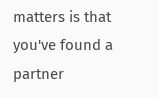matters is that you've found a partner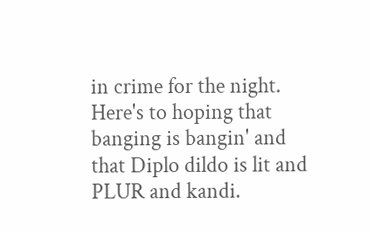in crime for the night. Here's to hoping that banging is bangin' and that Diplo dildo is lit and PLUR and kandi.